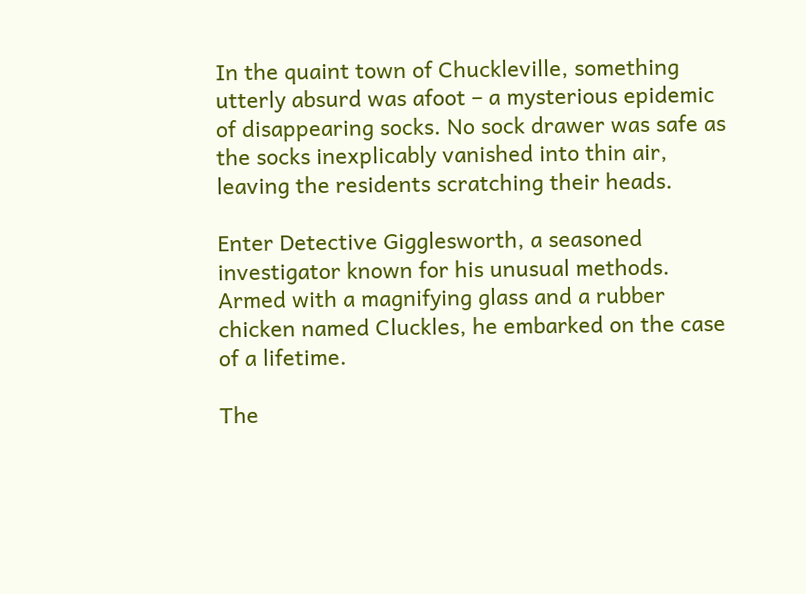In the quaint town of Chuckleville, something utterly absurd was afoot – a mysterious epidemic of disappearing socks. No sock drawer was safe as the socks inexplicably vanished into thin air, leaving the residents scratching their heads.

Enter Detective Gigglesworth, a seasoned investigator known for his unusual methods. Armed with a magnifying glass and a rubber chicken named Cluckles, he embarked on the case of a lifetime.

The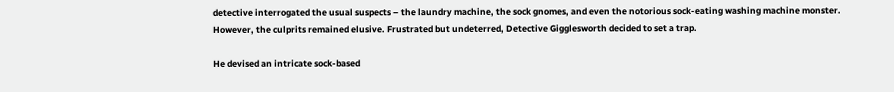detective interrogated the usual suspects – the laundry machine, the sock gnomes, and even the notorious sock-eating washing machine monster. However, the culprits remained elusive. Frustrated but undeterred, Detective Gigglesworth decided to set a trap.

He devised an intricate sock-based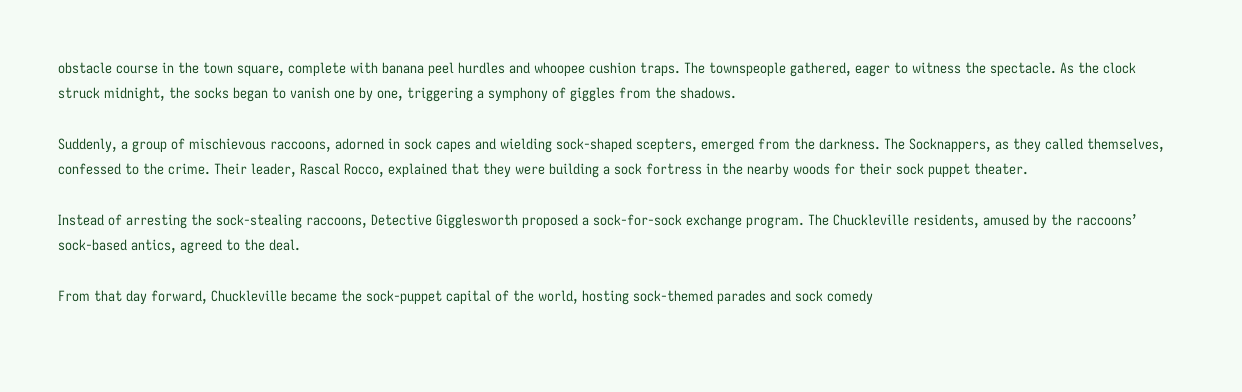obstacle course in the town square, complete with banana peel hurdles and whoopee cushion traps. The townspeople gathered, eager to witness the spectacle. As the clock struck midnight, the socks began to vanish one by one, triggering a symphony of giggles from the shadows.

Suddenly, a group of mischievous raccoons, adorned in sock capes and wielding sock-shaped scepters, emerged from the darkness. The Socknappers, as they called themselves, confessed to the crime. Their leader, Rascal Rocco, explained that they were building a sock fortress in the nearby woods for their sock puppet theater.

Instead of arresting the sock-stealing raccoons, Detective Gigglesworth proposed a sock-for-sock exchange program. The Chuckleville residents, amused by the raccoons’ sock-based antics, agreed to the deal.

From that day forward, Chuckleville became the sock-puppet capital of the world, hosting sock-themed parades and sock comedy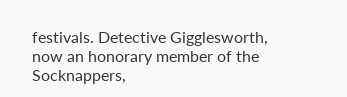festivals. Detective Gigglesworth, now an honorary member of the Socknappers,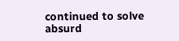continued to solve absurd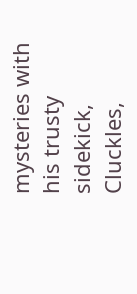mysteries with his trusty sidekick, Cluckles,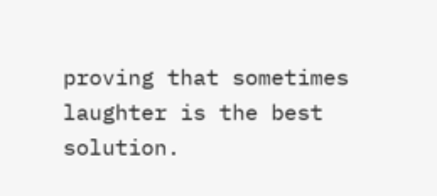proving that sometimes laughter is the best solution.